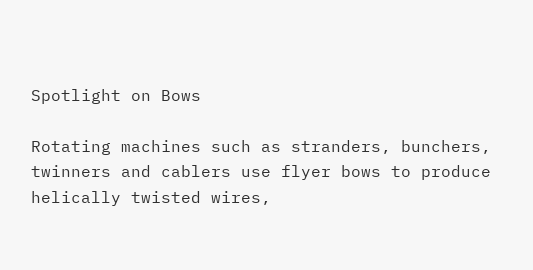Spotlight on Bows

Rotating machines such as stranders, bunchers, twinners and cablers use flyer bows to produce helically twisted wires,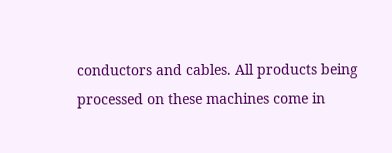conductors and cables. All products being processed on these machines come in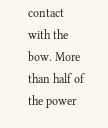contact with the bow. More than half of the power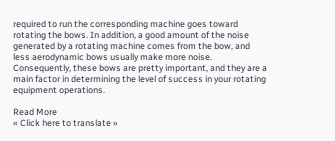required to run the corresponding machine goes toward rotating the bows. In addition, a good amount of the noise generated by a rotating machine comes from the bow, and less aerodynamic bows usually make more noise. Consequently, these bows are pretty important, and they are a main factor in determining the level of success in your rotating equipment operations.

Read More
« Click here to translate »